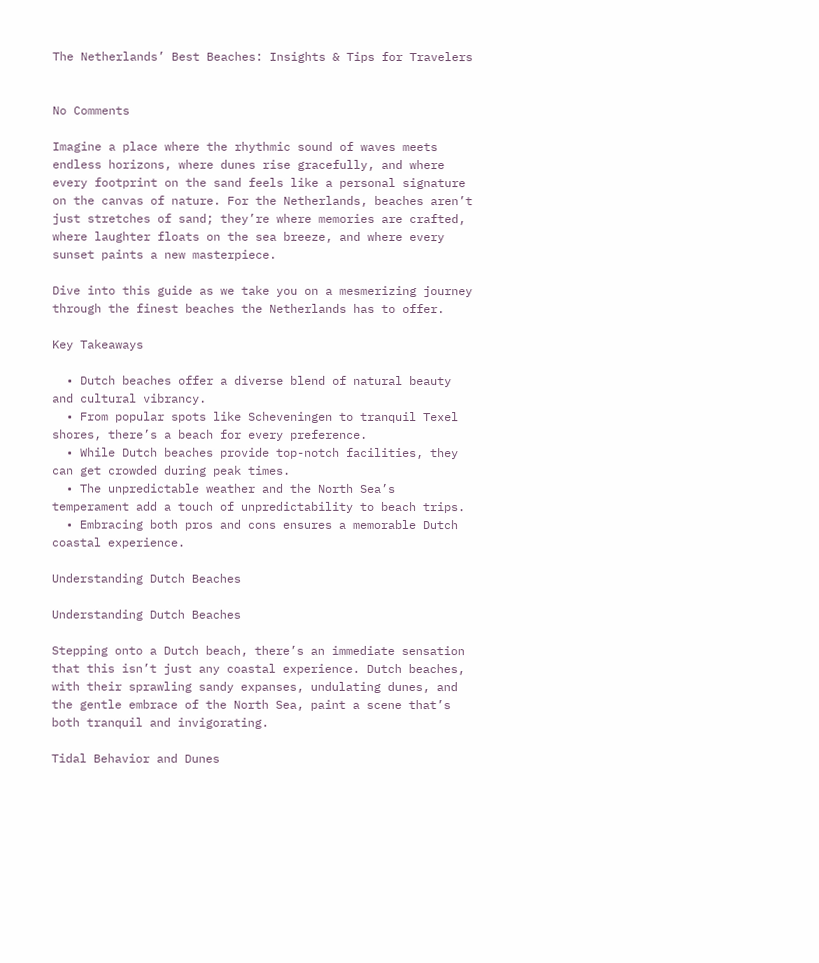The Netherlands’ Best Beaches: Insights & Tips for Travelers


No Comments

Imagine a place where the rhythmic sound of waves meets endless horizons, where dunes rise gracefully, and where every footprint on the sand feels like a personal signature on the canvas of nature. For the Netherlands, beaches aren’t just stretches of sand; they’re where memories are crafted, where laughter floats on the sea breeze, and where every sunset paints a new masterpiece.

Dive into this guide as we take you on a mesmerizing journey through the finest beaches the Netherlands has to offer.

Key Takeaways

  • Dutch beaches offer a diverse blend of natural beauty and cultural vibrancy.
  • From popular spots like Scheveningen to tranquil Texel shores, there’s a beach for every preference.
  • While Dutch beaches provide top-notch facilities, they can get crowded during peak times.
  • The unpredictable weather and the North Sea’s temperament add a touch of unpredictability to beach trips.
  • Embracing both pros and cons ensures a memorable Dutch coastal experience.

Understanding Dutch Beaches

Understanding Dutch Beaches

Stepping onto a Dutch beach, there’s an immediate sensation that this isn’t just any coastal experience. Dutch beaches, with their sprawling sandy expanses, undulating dunes, and the gentle embrace of the North Sea, paint a scene that’s both tranquil and invigorating.

Tidal Behavior and Dunes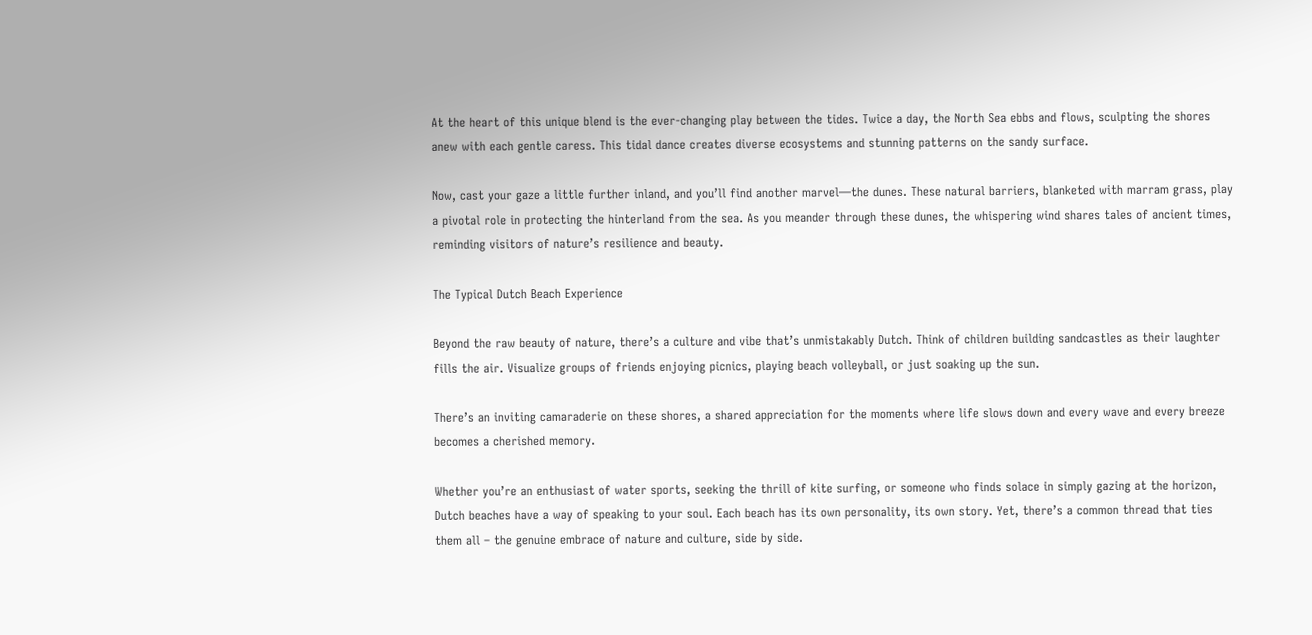At the heart of this unique blend is the ever-changing play between the tides. Twice a day, the North Sea ebbs and flows, sculpting the shores anew with each gentle caress. This tidal dance creates diverse ecosystems and stunning patterns on the sandy surface.

Now, cast your gaze a little further inland, and you’ll find another marvel—the dunes. These natural barriers, blanketed with marram grass, play a pivotal role in protecting the hinterland from the sea. As you meander through these dunes, the whispering wind shares tales of ancient times, reminding visitors of nature’s resilience and beauty.

The Typical Dutch Beach Experience

Beyond the raw beauty of nature, there’s a culture and vibe that’s unmistakably Dutch. Think of children building sandcastles as their laughter fills the air. Visualize groups of friends enjoying picnics, playing beach volleyball, or just soaking up the sun.

There’s an inviting camaraderie on these shores, a shared appreciation for the moments where life slows down and every wave and every breeze becomes a cherished memory.

Whether you’re an enthusiast of water sports, seeking the thrill of kite surfing, or someone who finds solace in simply gazing at the horizon, Dutch beaches have a way of speaking to your soul. Each beach has its own personality, its own story. Yet, there’s a common thread that ties them all – the genuine embrace of nature and culture, side by side.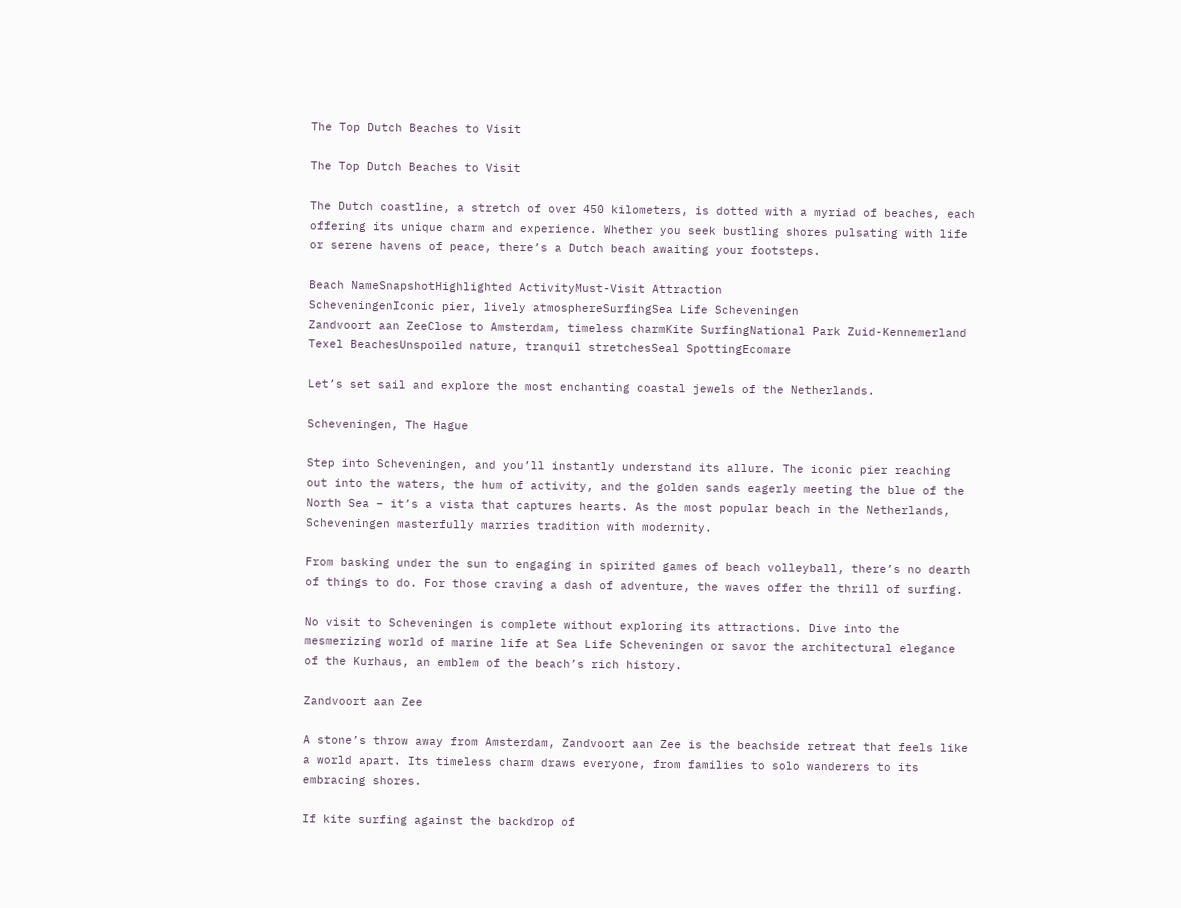The Top Dutch Beaches to Visit

The Top Dutch Beaches to Visit

The Dutch coastline, a stretch of over 450 kilometers, is dotted with a myriad of beaches, each offering its unique charm and experience. Whether you seek bustling shores pulsating with life or serene havens of peace, there’s a Dutch beach awaiting your footsteps.

Beach NameSnapshotHighlighted ActivityMust-Visit Attraction
ScheveningenIconic pier, lively atmosphereSurfingSea Life Scheveningen
Zandvoort aan ZeeClose to Amsterdam, timeless charmKite SurfingNational Park Zuid-Kennemerland
Texel BeachesUnspoiled nature, tranquil stretchesSeal SpottingEcomare

Let’s set sail and explore the most enchanting coastal jewels of the Netherlands.

Scheveningen, The Hague

Step into Scheveningen, and you’ll instantly understand its allure. The iconic pier reaching out into the waters, the hum of activity, and the golden sands eagerly meeting the blue of the North Sea – it’s a vista that captures hearts. As the most popular beach in the Netherlands, Scheveningen masterfully marries tradition with modernity.

From basking under the sun to engaging in spirited games of beach volleyball, there’s no dearth of things to do. For those craving a dash of adventure, the waves offer the thrill of surfing.

No visit to Scheveningen is complete without exploring its attractions. Dive into the mesmerizing world of marine life at Sea Life Scheveningen or savor the architectural elegance of the Kurhaus, an emblem of the beach’s rich history.

Zandvoort aan Zee

A stone’s throw away from Amsterdam, Zandvoort aan Zee is the beachside retreat that feels like a world apart. Its timeless charm draws everyone, from families to solo wanderers to its embracing shores.

If kite surfing against the backdrop of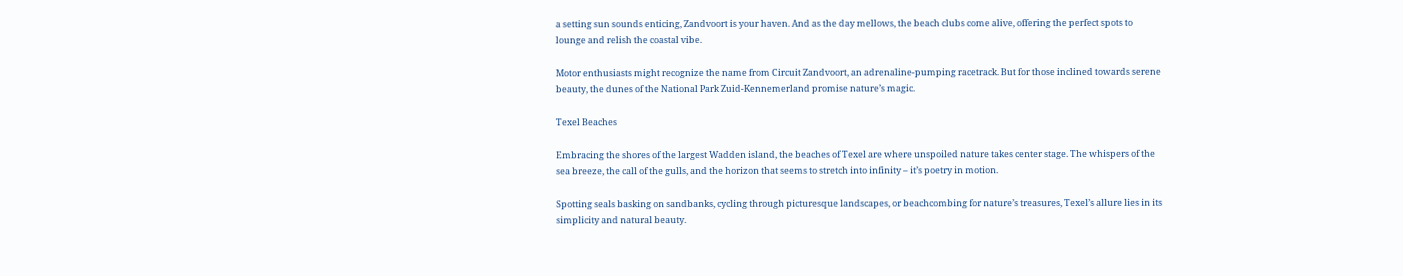a setting sun sounds enticing, Zandvoort is your haven. And as the day mellows, the beach clubs come alive, offering the perfect spots to lounge and relish the coastal vibe.

Motor enthusiasts might recognize the name from Circuit Zandvoort, an adrenaline-pumping racetrack. But for those inclined towards serene beauty, the dunes of the National Park Zuid-Kennemerland promise nature’s magic.

Texel Beaches

Embracing the shores of the largest Wadden island, the beaches of Texel are where unspoiled nature takes center stage. The whispers of the sea breeze, the call of the gulls, and the horizon that seems to stretch into infinity – it’s poetry in motion.

Spotting seals basking on sandbanks, cycling through picturesque landscapes, or beachcombing for nature’s treasures, Texel’s allure lies in its simplicity and natural beauty.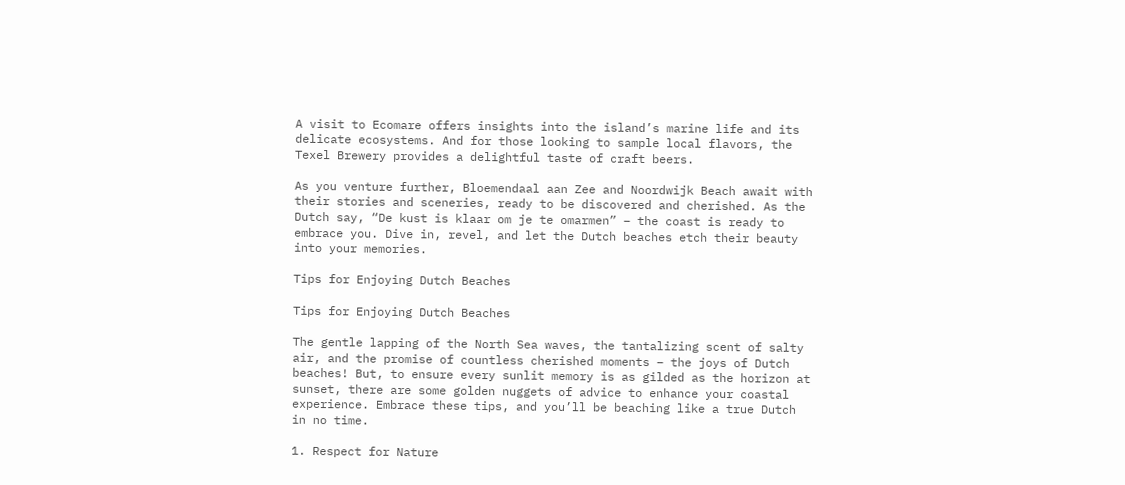A visit to Ecomare offers insights into the island’s marine life and its delicate ecosystems. And for those looking to sample local flavors, the Texel Brewery provides a delightful taste of craft beers.

As you venture further, Bloemendaal aan Zee and Noordwijk Beach await with their stories and sceneries, ready to be discovered and cherished. As the Dutch say, “De kust is klaar om je te omarmen” – the coast is ready to embrace you. Dive in, revel, and let the Dutch beaches etch their beauty into your memories.

Tips for Enjoying Dutch Beaches

Tips for Enjoying Dutch Beaches

The gentle lapping of the North Sea waves, the tantalizing scent of salty air, and the promise of countless cherished moments – the joys of Dutch beaches! But, to ensure every sunlit memory is as gilded as the horizon at sunset, there are some golden nuggets of advice to enhance your coastal experience. Embrace these tips, and you’ll be beaching like a true Dutch in no time.

1. Respect for Nature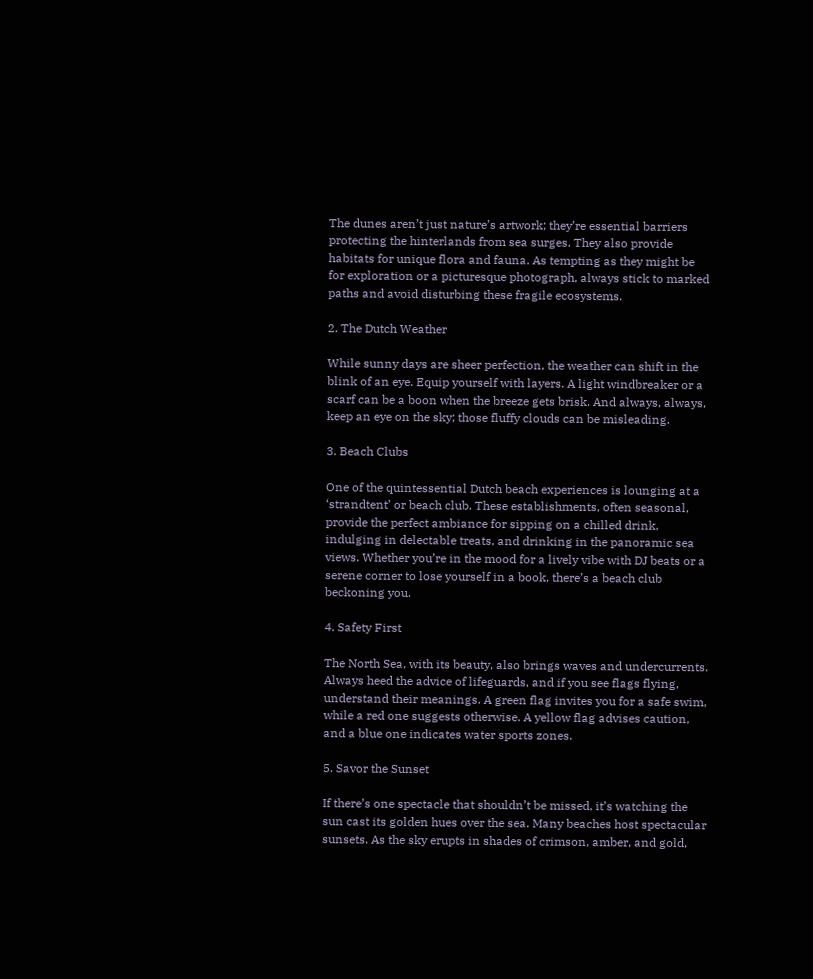The dunes aren’t just nature’s artwork; they’re essential barriers protecting the hinterlands from sea surges. They also provide habitats for unique flora and fauna. As tempting as they might be for exploration or a picturesque photograph, always stick to marked paths and avoid disturbing these fragile ecosystems.

2. The Dutch Weather

While sunny days are sheer perfection, the weather can shift in the blink of an eye. Equip yourself with layers. A light windbreaker or a scarf can be a boon when the breeze gets brisk. And always, always, keep an eye on the sky; those fluffy clouds can be misleading.

3. Beach Clubs

One of the quintessential Dutch beach experiences is lounging at a ‘strandtent’ or beach club. These establishments, often seasonal, provide the perfect ambiance for sipping on a chilled drink, indulging in delectable treats, and drinking in the panoramic sea views. Whether you’re in the mood for a lively vibe with DJ beats or a serene corner to lose yourself in a book, there’s a beach club beckoning you.

4. Safety First

The North Sea, with its beauty, also brings waves and undercurrents. Always heed the advice of lifeguards, and if you see flags flying, understand their meanings. A green flag invites you for a safe swim, while a red one suggests otherwise. A yellow flag advises caution, and a blue one indicates water sports zones.

5. Savor the Sunset

If there’s one spectacle that shouldn’t be missed, it’s watching the sun cast its golden hues over the sea. Many beaches host spectacular sunsets. As the sky erupts in shades of crimson, amber, and gold,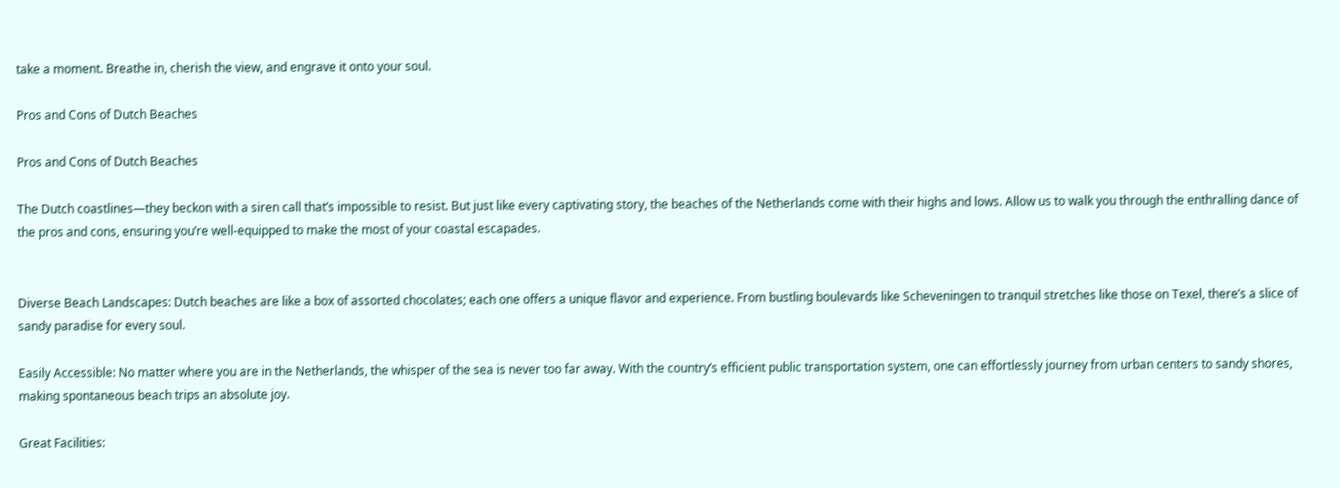take a moment. Breathe in, cherish the view, and engrave it onto your soul.

Pros and Cons of Dutch Beaches

Pros and Cons of Dutch Beaches

The Dutch coastlines—they beckon with a siren call that’s impossible to resist. But just like every captivating story, the beaches of the Netherlands come with their highs and lows. Allow us to walk you through the enthralling dance of the pros and cons, ensuring you’re well-equipped to make the most of your coastal escapades.


Diverse Beach Landscapes: Dutch beaches are like a box of assorted chocolates; each one offers a unique flavor and experience. From bustling boulevards like Scheveningen to tranquil stretches like those on Texel, there’s a slice of sandy paradise for every soul.

Easily Accessible: No matter where you are in the Netherlands, the whisper of the sea is never too far away. With the country’s efficient public transportation system, one can effortlessly journey from urban centers to sandy shores, making spontaneous beach trips an absolute joy.

Great Facilities: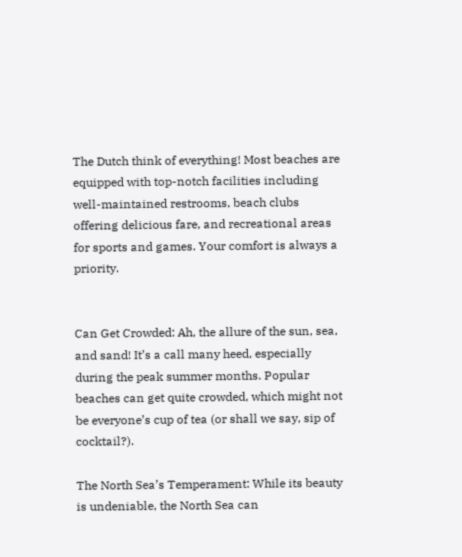The Dutch think of everything! Most beaches are equipped with top-notch facilities including well-maintained restrooms, beach clubs offering delicious fare, and recreational areas for sports and games. Your comfort is always a priority.


Can Get Crowded: Ah, the allure of the sun, sea, and sand! It’s a call many heed, especially during the peak summer months. Popular beaches can get quite crowded, which might not be everyone’s cup of tea (or shall we say, sip of cocktail?).

The North Sea’s Temperament: While its beauty is undeniable, the North Sea can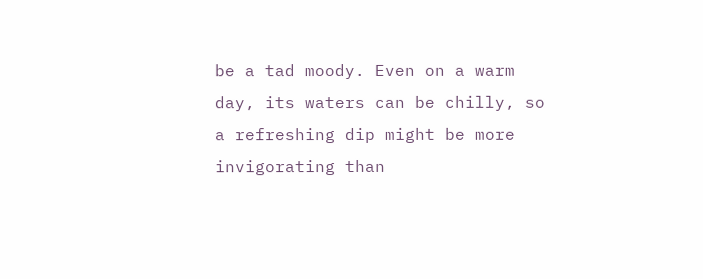be a tad moody. Even on a warm day, its waters can be chilly, so a refreshing dip might be more invigorating than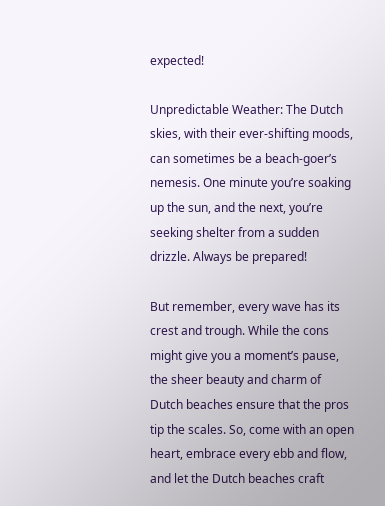expected!

Unpredictable Weather: The Dutch skies, with their ever-shifting moods, can sometimes be a beach-goer’s nemesis. One minute you’re soaking up the sun, and the next, you’re seeking shelter from a sudden drizzle. Always be prepared!

But remember, every wave has its crest and trough. While the cons might give you a moment’s pause, the sheer beauty and charm of Dutch beaches ensure that the pros tip the scales. So, come with an open heart, embrace every ebb and flow, and let the Dutch beaches craft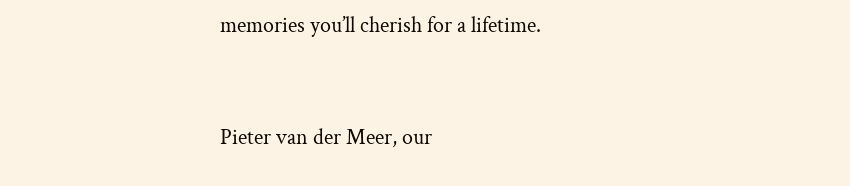memories you’ll cherish for a lifetime.


Pieter van der Meer, our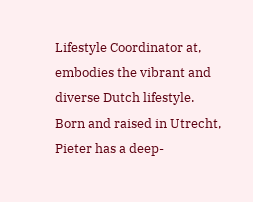Lifestyle Coordinator at, embodies the vibrant and diverse Dutch lifestyle. Born and raised in Utrecht, Pieter has a deep-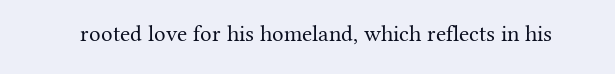rooted love for his homeland, which reflects in his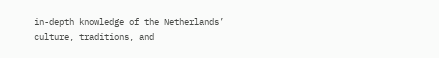in-depth knowledge of the Netherlands’ culture, traditions, and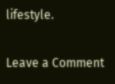lifestyle.

Leave a Comment